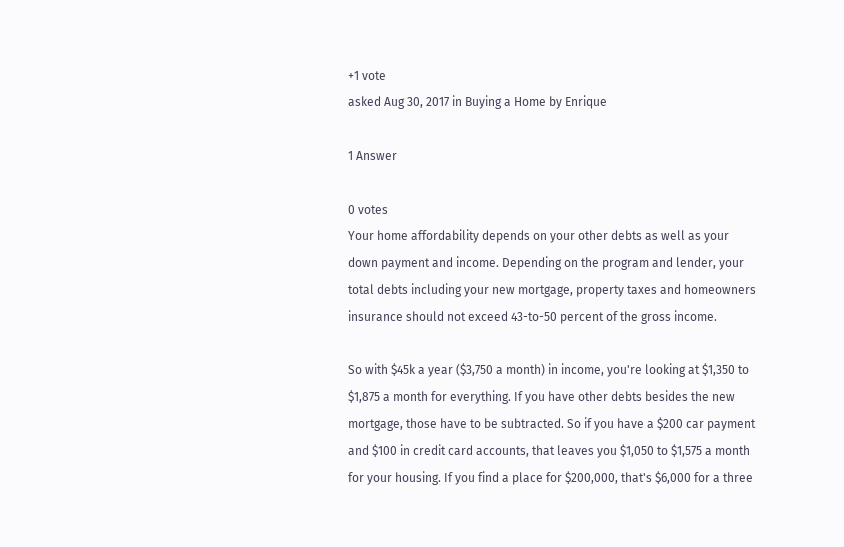+1 vote
asked Aug 30, 2017 in Buying a Home by Enrique

1 Answer

0 votes
Your home affordability depends on your other debts as well as your down payment and income. Depending on the program and lender, your total debts including your new mortgage, property taxes and homeowners insurance should not exceed 43-to-50 percent of the gross income.

So with $45k a year ($3,750 a month) in income, you're looking at $1,350 to $1,875 a month for everything. If you have other debts besides the new mortgage, those have to be subtracted. So if you have a $200 car payment and $100 in credit card accounts, that leaves you $1,050 to $1,575 a month for your housing. If you find a place for $200,000, that's $6,000 for a three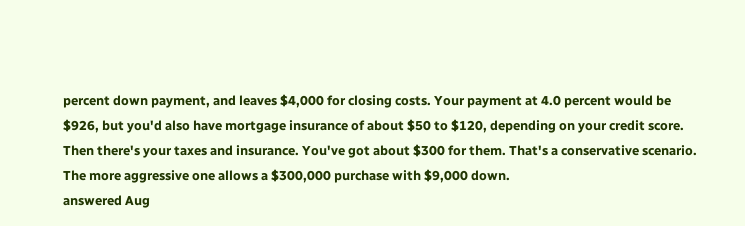percent down payment, and leaves $4,000 for closing costs. Your payment at 4.0 percent would be $926, but you'd also have mortgage insurance of about $50 to $120, depending on your credit score. Then there's your taxes and insurance. You've got about $300 for them. That's a conservative scenario. The more aggressive one allows a $300,000 purchase with $9,000 down.
answered Aug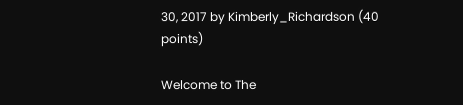30, 2017 by Kimberly_Richardson (40 points)

Welcome to The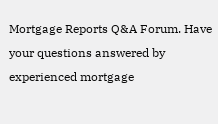Mortgage Reports Q&A Forum. Have your questions answered by experienced mortgage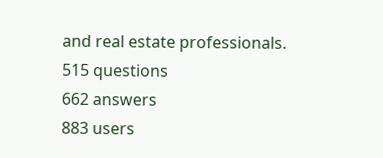and real estate professionals.
515 questions
662 answers
883 users